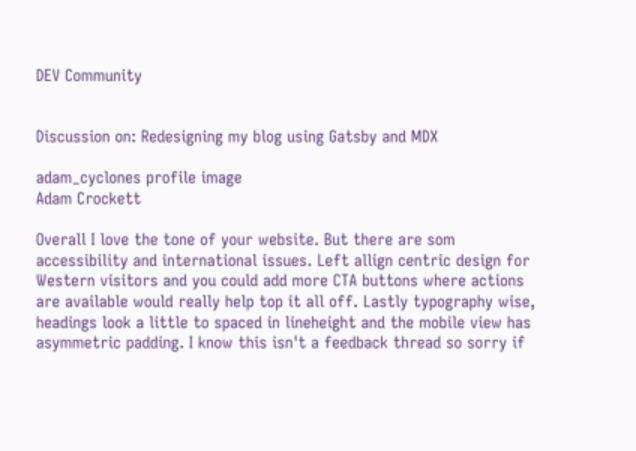DEV Community


Discussion on: Redesigning my blog using Gatsby and MDX

adam_cyclones profile image
Adam Crockett

Overall I love the tone of your website. But there are som accessibility and international issues. Left allign centric design for Western visitors and you could add more CTA buttons where actions are available would really help top it all off. Lastly typography wise, headings look a little to spaced in lineheight and the mobile view has asymmetric padding. I know this isn't a feedback thread so sorry if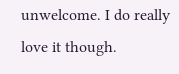unwelcome. I do really love it though.